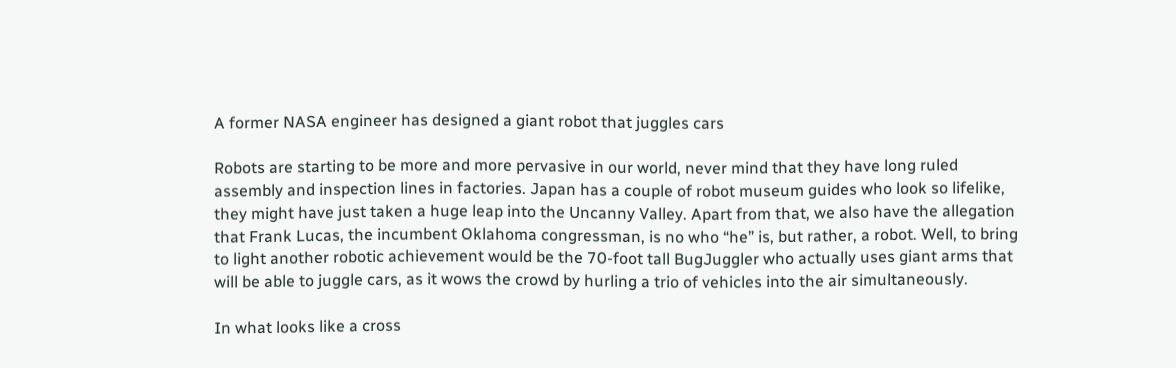A former NASA engineer has designed a giant robot that juggles cars

Robots are starting to be more and more pervasive in our world, never mind that they have long ruled assembly and inspection lines in factories. Japan has a couple of robot museum guides who look so lifelike, they might have just taken a huge leap into the Uncanny Valley. Apart from that, we also have the allegation that Frank Lucas, the incumbent Oklahoma congressman, is no who “he” is, but rather, a robot. Well, to bring to light another robotic achievement would be the 70-foot tall BugJuggler who actually uses giant arms that will be able to juggle cars, as it wows the crowd by hurling a trio of vehicles into the air simultaneously.

In what looks like a cross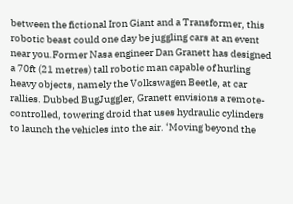between the fictional Iron Giant and a Transformer, this robotic beast could one day be juggling cars at an event near you.Former Nasa engineer Dan Granett has designed a 70ft (21 metres) tall robotic man capable of hurling heavy objects, namely the Volkswagen Beetle, at car rallies. Dubbed BugJuggler, Granett envisions a remote-controlled, towering droid that uses hydraulic cylinders to launch the vehicles into the air. ‘Moving beyond the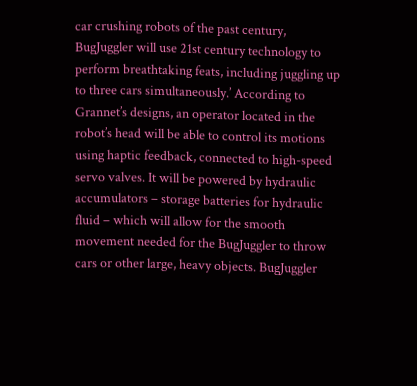car crushing robots of the past century, BugJuggler will use 21st century technology to perform breathtaking feats, including juggling up to three cars simultaneously.’ According to Grannet’s designs, an operator located in the robot’s head will be able to control its motions using haptic feedback, connected to high-speed servo valves. It will be powered by hydraulic accumulators – storage batteries for hydraulic fluid – which will allow for the smooth movement needed for the BugJuggler to throw cars or other large, heavy objects. BugJuggler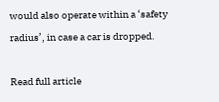would also operate within a ‘safety radius’, in case a car is dropped.

Read full article